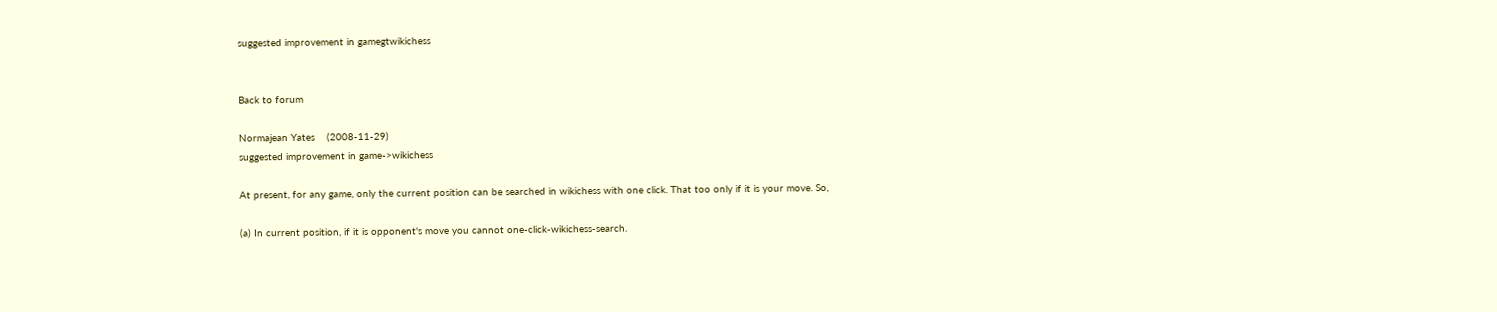suggested improvement in gamegtwikichess


Back to forum

Normajean Yates    (2008-11-29)
suggested improvement in game->wikichess

At present, for any game, only the current position can be searched in wikichess with one click. That too only if it is your move. So,

(a) In current position, if it is opponent's move you cannot one-click-wikichess-search.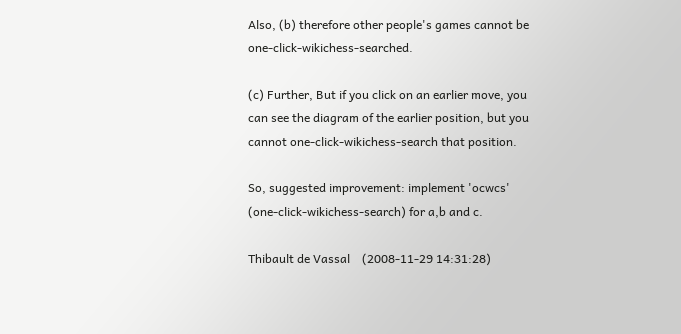Also, (b) therefore other people's games cannot be one-click-wikichess-searched.

(c) Further, But if you click on an earlier move, you can see the diagram of the earlier position, but you cannot one-click-wikichess-search that position.

So, suggested improvement: implement 'ocwcs' (one-click-wikichess-search) for a,b and c.

Thibault de Vassal    (2008-11-29 14:31:28)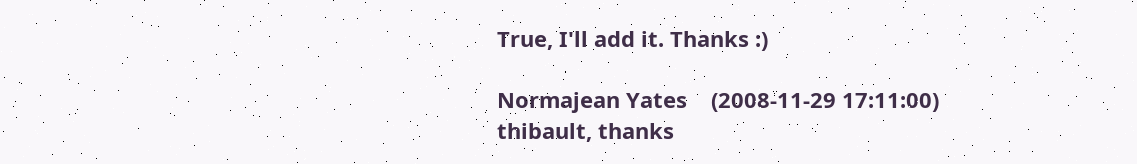True, I'll add it. Thanks :)

Normajean Yates    (2008-11-29 17:11:00)
thibault, thanks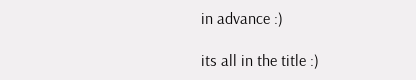in advance :)

its all in the title :)